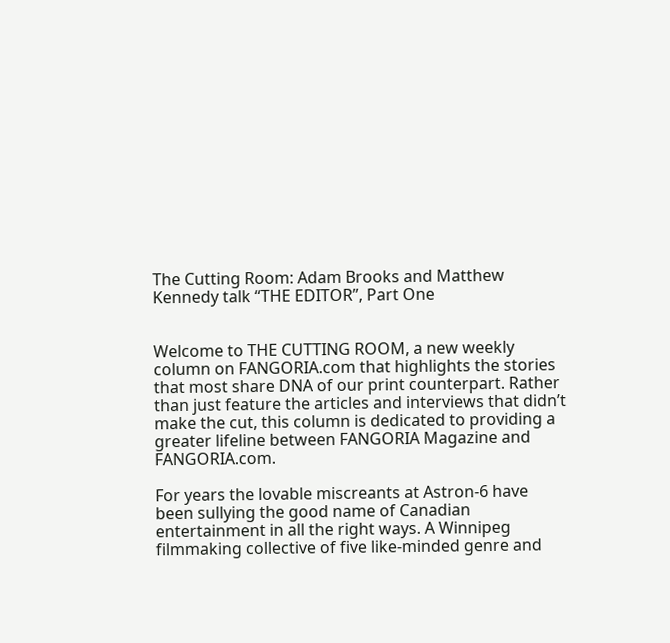The Cutting Room: Adam Brooks and Matthew Kennedy talk “THE EDITOR”, Part One


Welcome to THE CUTTING ROOM, a new weekly column on FANGORIA.com that highlights the stories that most share DNA of our print counterpart. Rather than just feature the articles and interviews that didn’t make the cut, this column is dedicated to providing a greater lifeline between FANGORIA Magazine and FANGORIA.com.

For years the lovable miscreants at Astron-6 have been sullying the good name of Canadian entertainment in all the right ways. A Winnipeg filmmaking collective of five like-minded genre and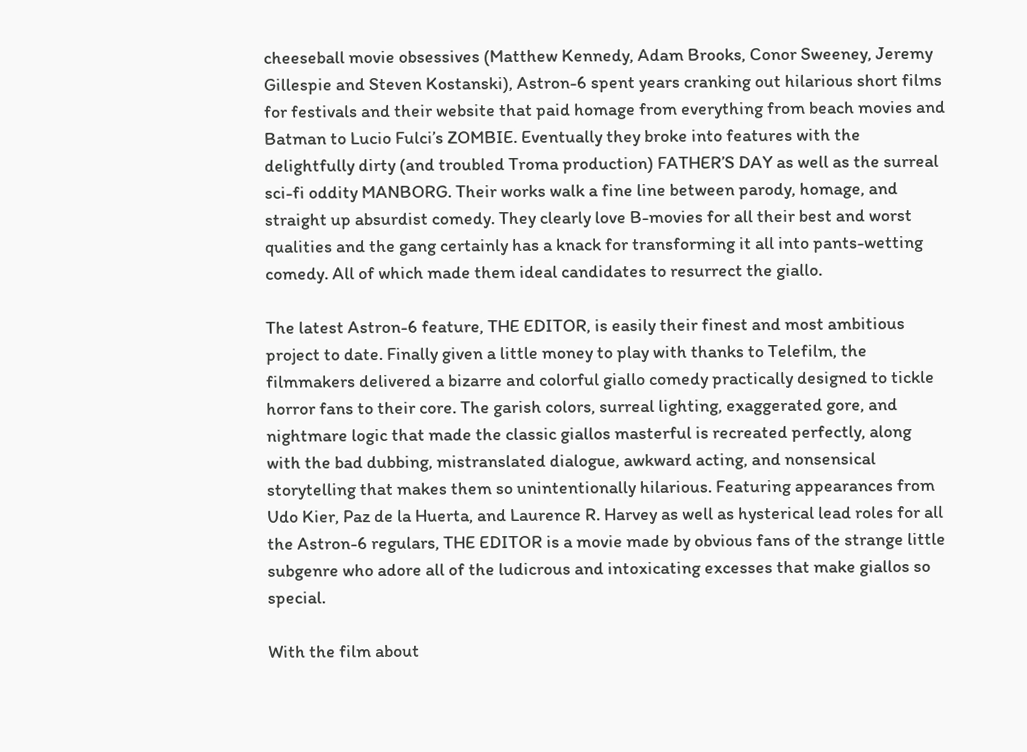cheeseball movie obsessives (Matthew Kennedy, Adam Brooks, Conor Sweeney, Jeremy Gillespie and Steven Kostanski), Astron-6 spent years cranking out hilarious short films for festivals and their website that paid homage from everything from beach movies and Batman to Lucio Fulci’s ZOMBIE. Eventually they broke into features with the delightfully dirty (and troubled Troma production) FATHER’S DAY as well as the surreal sci-fi oddity MANBORG. Their works walk a fine line between parody, homage, and straight up absurdist comedy. They clearly love B-movies for all their best and worst qualities and the gang certainly has a knack for transforming it all into pants-wetting comedy. All of which made them ideal candidates to resurrect the giallo.

The latest Astron-6 feature, THE EDITOR, is easily their finest and most ambitious project to date. Finally given a little money to play with thanks to Telefilm, the filmmakers delivered a bizarre and colorful giallo comedy practically designed to tickle horror fans to their core. The garish colors, surreal lighting, exaggerated gore, and nightmare logic that made the classic giallos masterful is recreated perfectly, along with the bad dubbing, mistranslated dialogue, awkward acting, and nonsensical storytelling that makes them so unintentionally hilarious. Featuring appearances from Udo Kier, Paz de la Huerta, and Laurence R. Harvey as well as hysterical lead roles for all the Astron-6 regulars, THE EDITOR is a movie made by obvious fans of the strange little subgenre who adore all of the ludicrous and intoxicating excesses that make giallos so special.

With the film about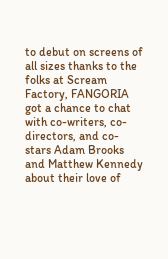to debut on screens of all sizes thanks to the folks at Scream Factory, FANGORIA got a chance to chat with co-writers, co-directors, and co-stars Adam Brooks and Matthew Kennedy about their love of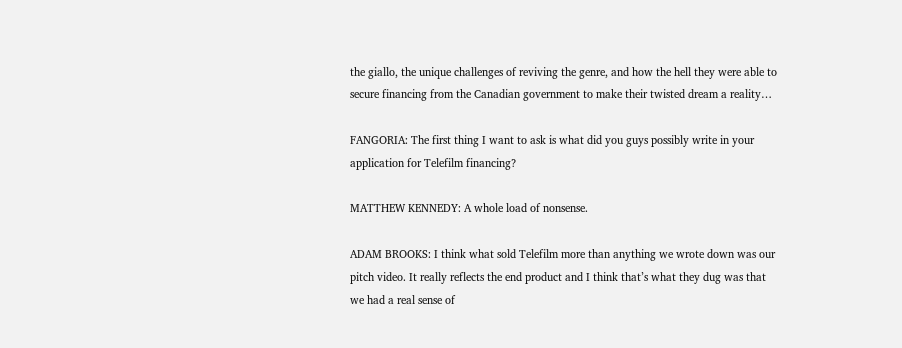the giallo, the unique challenges of reviving the genre, and how the hell they were able to secure financing from the Canadian government to make their twisted dream a reality…

FANGORIA: The first thing I want to ask is what did you guys possibly write in your application for Telefilm financing?

MATTHEW KENNEDY: A whole load of nonsense.

ADAM BROOKS: I think what sold Telefilm more than anything we wrote down was our pitch video. It really reflects the end product and I think that’s what they dug was that we had a real sense of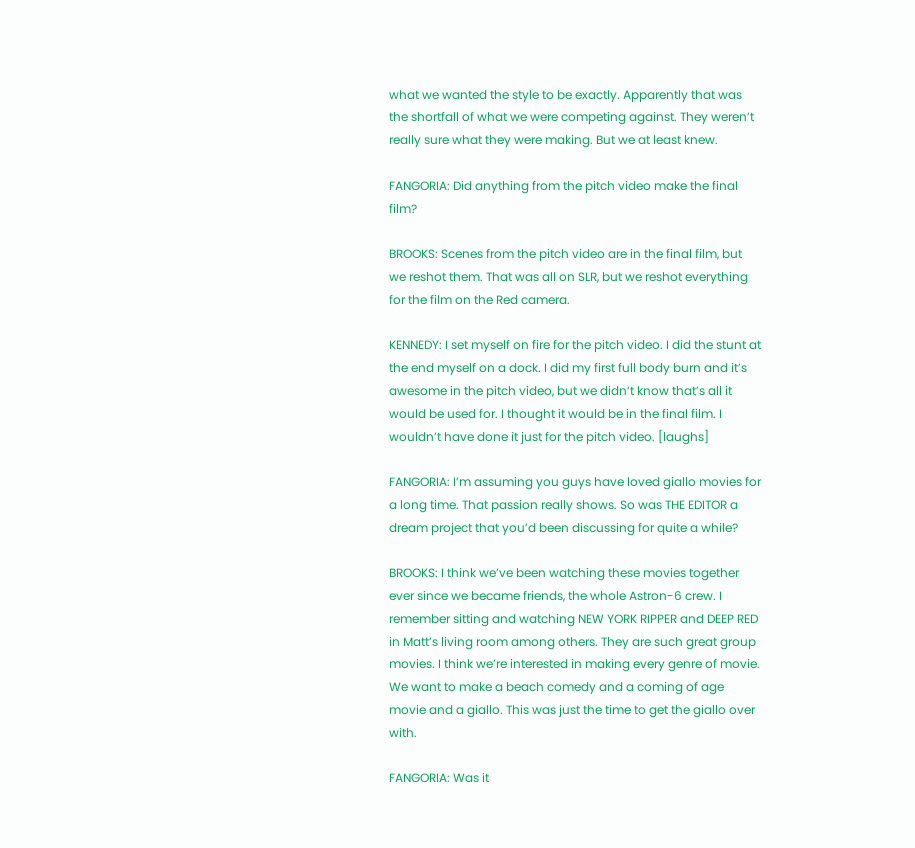what we wanted the style to be exactly. Apparently that was the shortfall of what we were competing against. They weren’t really sure what they were making. But we at least knew.

FANGORIA: Did anything from the pitch video make the final film?

BROOKS: Scenes from the pitch video are in the final film, but we reshot them. That was all on SLR, but we reshot everything for the film on the Red camera.

KENNEDY: I set myself on fire for the pitch video. I did the stunt at the end myself on a dock. I did my first full body burn and it’s awesome in the pitch video, but we didn’t know that’s all it would be used for. I thought it would be in the final film. I wouldn’t have done it just for the pitch video. [laughs]

FANGORIA: I’m assuming you guys have loved giallo movies for a long time. That passion really shows. So was THE EDITOR a dream project that you’d been discussing for quite a while?

BROOKS: I think we’ve been watching these movies together ever since we became friends, the whole Astron-6 crew. I remember sitting and watching NEW YORK RIPPER and DEEP RED in Matt’s living room among others. They are such great group movies. I think we’re interested in making every genre of movie. We want to make a beach comedy and a coming of age movie and a giallo. This was just the time to get the giallo over with.

FANGORIA: Was it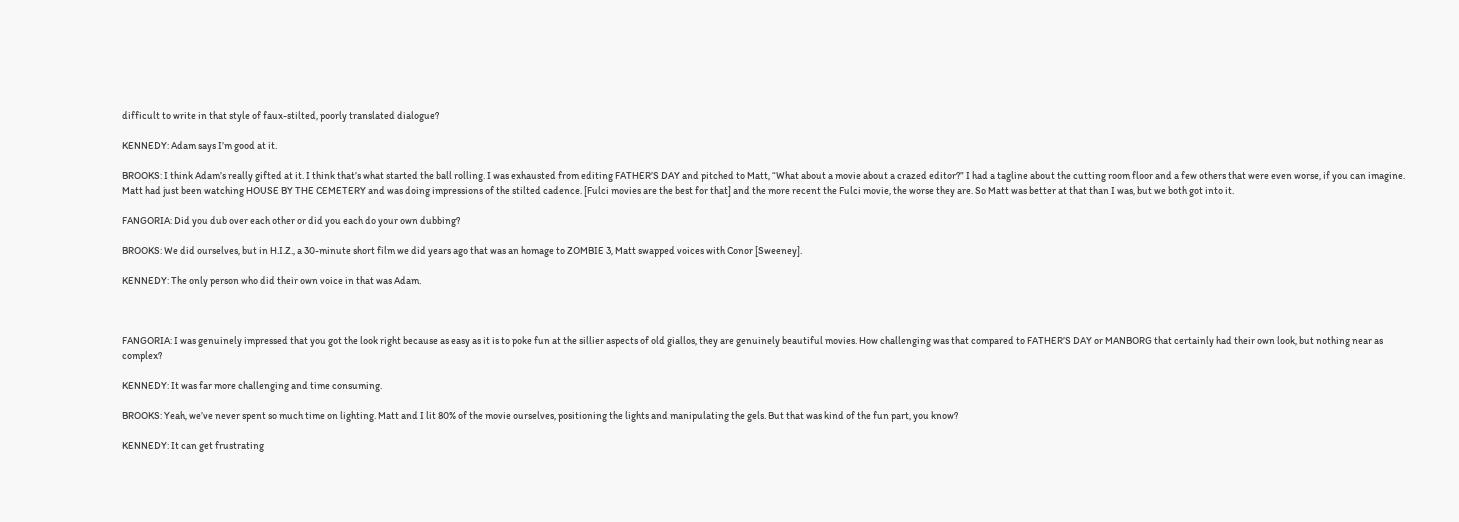difficult to write in that style of faux-stilted, poorly translated dialogue?

KENNEDY: Adam says I’m good at it.

BROOKS: I think Adam’s really gifted at it. I think that’s what started the ball rolling. I was exhausted from editing FATHER’S DAY and pitched to Matt, “What about a movie about a crazed editor?” I had a tagline about the cutting room floor and a few others that were even worse, if you can imagine. Matt had just been watching HOUSE BY THE CEMETERY and was doing impressions of the stilted cadence. [Fulci movies are the best for that] and the more recent the Fulci movie, the worse they are. So Matt was better at that than I was, but we both got into it.

FANGORIA: Did you dub over each other or did you each do your own dubbing?

BROOKS: We did ourselves, but in H.I.Z., a 30-minute short film we did years ago that was an homage to ZOMBIE 3, Matt swapped voices with Conor [Sweeney].

KENNEDY: The only person who did their own voice in that was Adam.



FANGORIA: I was genuinely impressed that you got the look right because as easy as it is to poke fun at the sillier aspects of old giallos, they are genuinely beautiful movies. How challenging was that compared to FATHER’S DAY or MANBORG that certainly had their own look, but nothing near as complex?

KENNEDY: It was far more challenging and time consuming.

BROOKS: Yeah, we’ve never spent so much time on lighting. Matt and I lit 80% of the movie ourselves, positioning the lights and manipulating the gels. But that was kind of the fun part, you know?

KENNEDY: It can get frustrating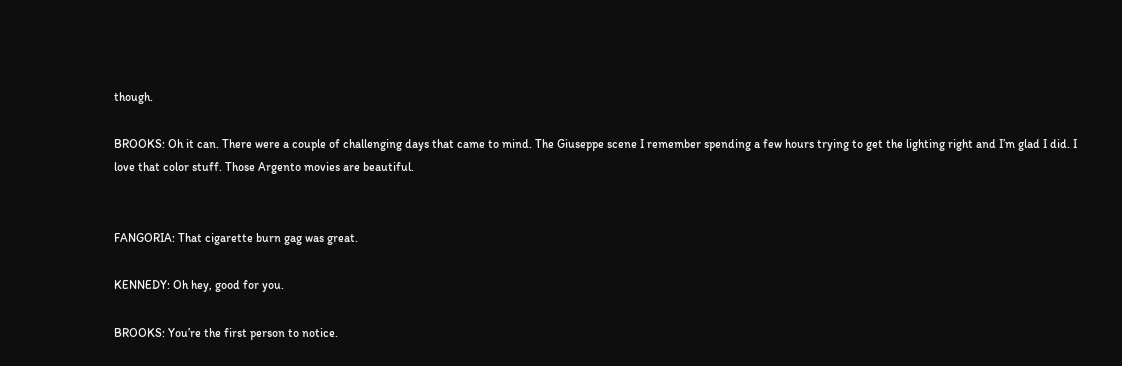though.

BROOKS: Oh it can. There were a couple of challenging days that came to mind. The Giuseppe scene I remember spending a few hours trying to get the lighting right and I’m glad I did. I love that color stuff. Those Argento movies are beautiful.


FANGORIA: That cigarette burn gag was great.

KENNEDY: Oh hey, good for you.

BROOKS: You’re the first person to notice.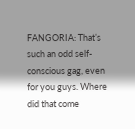FANGORIA: That’s such an odd self-conscious gag, even for you guys. Where did that come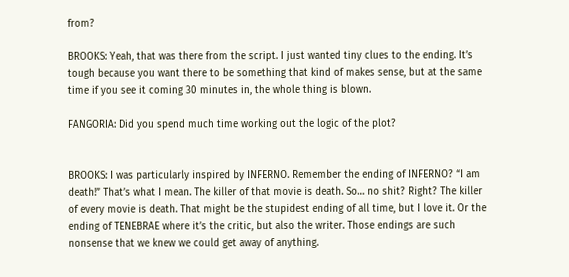from?

BROOKS: Yeah, that was there from the script. I just wanted tiny clues to the ending. It’s tough because you want there to be something that kind of makes sense, but at the same time if you see it coming 30 minutes in, the whole thing is blown.

FANGORIA: Did you spend much time working out the logic of the plot?


BROOKS: I was particularly inspired by INFERNO. Remember the ending of INFERNO? “I am death!” That’s what I mean. The killer of that movie is death. So… no shit? Right? The killer of every movie is death. That might be the stupidest ending of all time, but I love it. Or the ending of TENEBRAE where it’s the critic, but also the writer. Those endings are such nonsense that we knew we could get away of anything.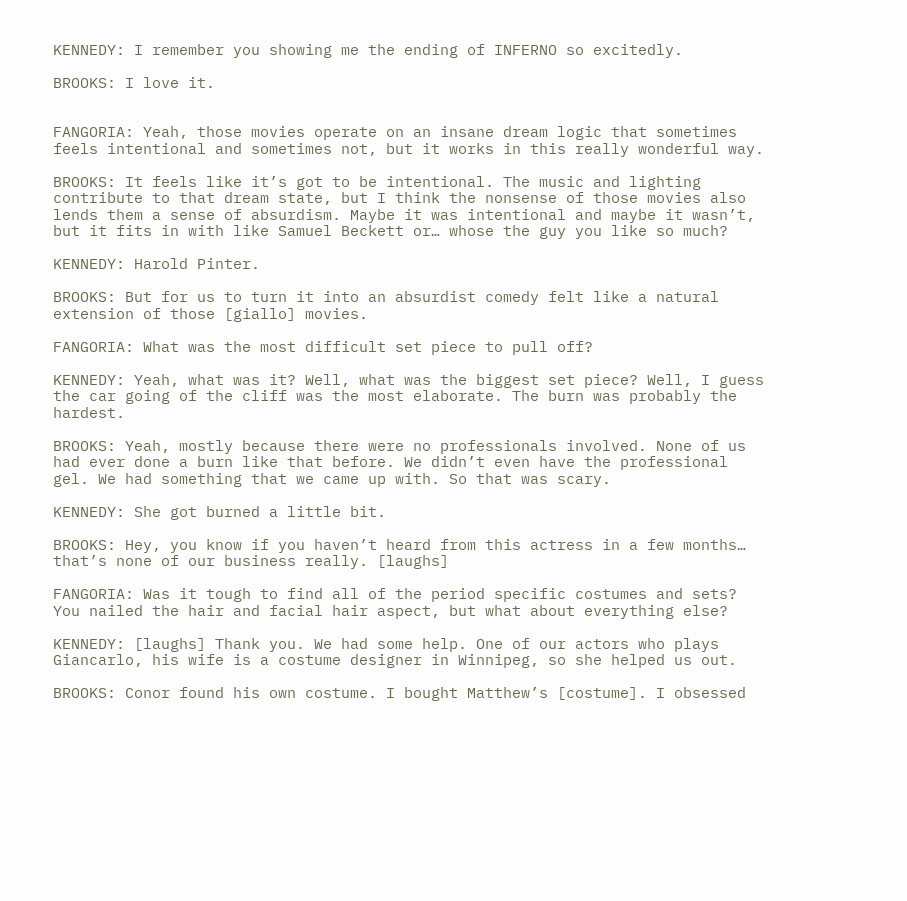KENNEDY: I remember you showing me the ending of INFERNO so excitedly.

BROOKS: I love it.


FANGORIA: Yeah, those movies operate on an insane dream logic that sometimes feels intentional and sometimes not, but it works in this really wonderful way.

BROOKS: It feels like it’s got to be intentional. The music and lighting contribute to that dream state, but I think the nonsense of those movies also lends them a sense of absurdism. Maybe it was intentional and maybe it wasn’t, but it fits in with like Samuel Beckett or… whose the guy you like so much?

KENNEDY: Harold Pinter.

BROOKS: But for us to turn it into an absurdist comedy felt like a natural extension of those [giallo] movies.

FANGORIA: What was the most difficult set piece to pull off?

KENNEDY: Yeah, what was it? Well, what was the biggest set piece? Well, I guess the car going of the cliff was the most elaborate. The burn was probably the hardest.

BROOKS: Yeah, mostly because there were no professionals involved. None of us had ever done a burn like that before. We didn’t even have the professional gel. We had something that we came up with. So that was scary.

KENNEDY: She got burned a little bit.

BROOKS: Hey, you know if you haven’t heard from this actress in a few months… that’s none of our business really. [laughs]

FANGORIA: Was it tough to find all of the period specific costumes and sets? You nailed the hair and facial hair aspect, but what about everything else?

KENNEDY: [laughs] Thank you. We had some help. One of our actors who plays Giancarlo, his wife is a costume designer in Winnipeg, so she helped us out.

BROOKS: Conor found his own costume. I bought Matthew’s [costume]. I obsessed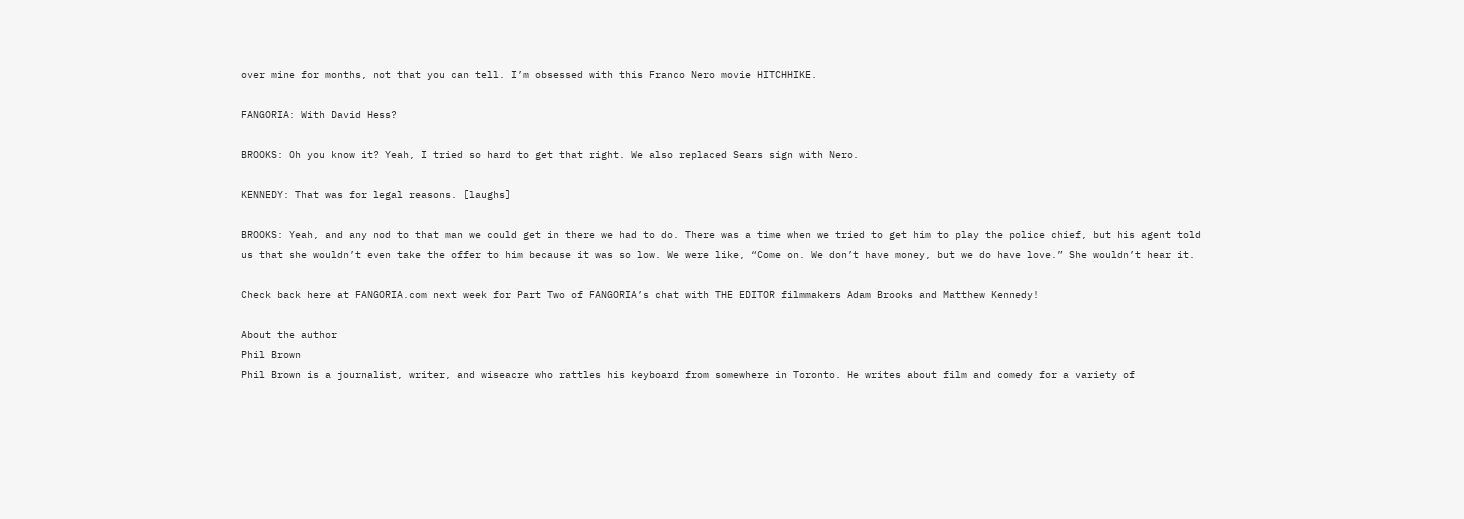over mine for months, not that you can tell. I’m obsessed with this Franco Nero movie HITCHHIKE.

FANGORIA: With David Hess?

BROOKS: Oh you know it? Yeah, I tried so hard to get that right. We also replaced Sears sign with Nero.

KENNEDY: That was for legal reasons. [laughs]

BROOKS: Yeah, and any nod to that man we could get in there we had to do. There was a time when we tried to get him to play the police chief, but his agent told us that she wouldn’t even take the offer to him because it was so low. We were like, “Come on. We don’t have money, but we do have love.” She wouldn’t hear it.

Check back here at FANGORIA.com next week for Part Two of FANGORIA’s chat with THE EDITOR filmmakers Adam Brooks and Matthew Kennedy!

About the author
Phil Brown
Phil Brown is a journalist, writer, and wiseacre who rattles his keyboard from somewhere in Toronto. He writes about film and comedy for a variety of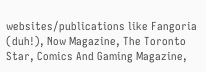websites/publications like Fangoria (duh!), Now Magazine, The Toronto Star, Comics And Gaming Magazine,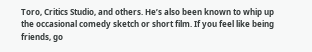Toro, Critics Studio, and others. He’s also been known to whip up the occasional comedy sketch or short film. If you feel like being friends, go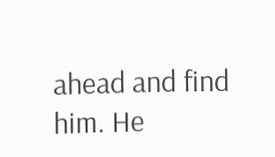ahead and find him. He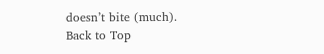doesn’t bite (much).
Back to Top